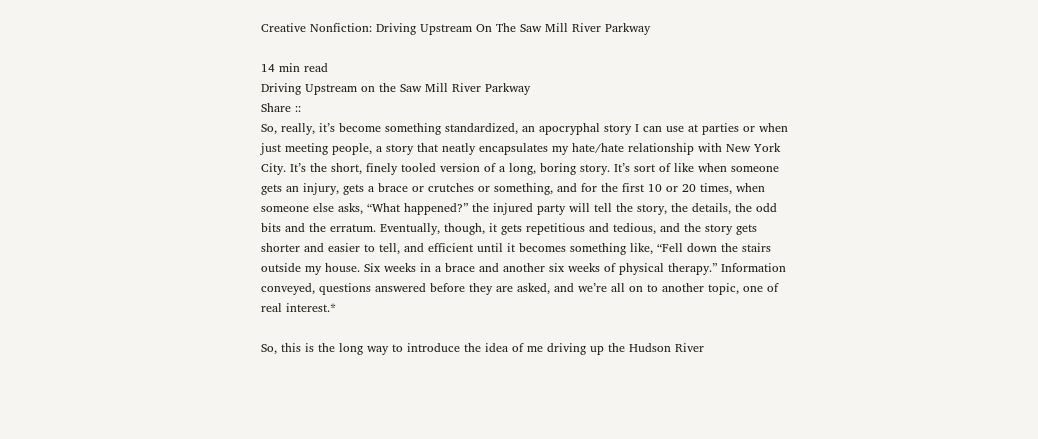Creative Nonfiction: Driving Upstream On The Saw Mill River Parkway

14 min read
Driving Upstream on the Saw Mill River Parkway
Share ::
So, really, it’s become something standardized, an apocryphal story I can use at parties or when just meeting people, a story that neatly encapsulates my hate/hate relationship with New York City. It’s the short, finely tooled version of a long, boring story. It’s sort of like when someone gets an injury, gets a brace or crutches or something, and for the first 10 or 20 times, when someone else asks, “What happened?” the injured party will tell the story, the details, the odd bits and the erratum. Eventually, though, it gets repetitious and tedious, and the story gets shorter and easier to tell, and efficient until it becomes something like, “Fell down the stairs outside my house. Six weeks in a brace and another six weeks of physical therapy.” Information conveyed, questions answered before they are asked, and we’re all on to another topic, one of real interest.*

So, this is the long way to introduce the idea of me driving up the Hudson River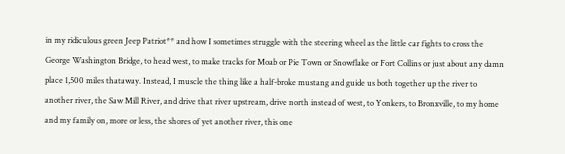in my ridiculous green Jeep Patriot** and how I sometimes struggle with the steering wheel as the little car fights to cross the George Washington Bridge, to head west, to make tracks for Moab or Pie Town or Snowflake or Fort Collins or just about any damn place 1,500 miles thataway. Instead, I muscle the thing like a half-broke mustang and guide us both together up the river to another river, the Saw Mill River, and drive that river upstream, drive north instead of west, to Yonkers, to Bronxville, to my home and my family on, more or less, the shores of yet another river, this one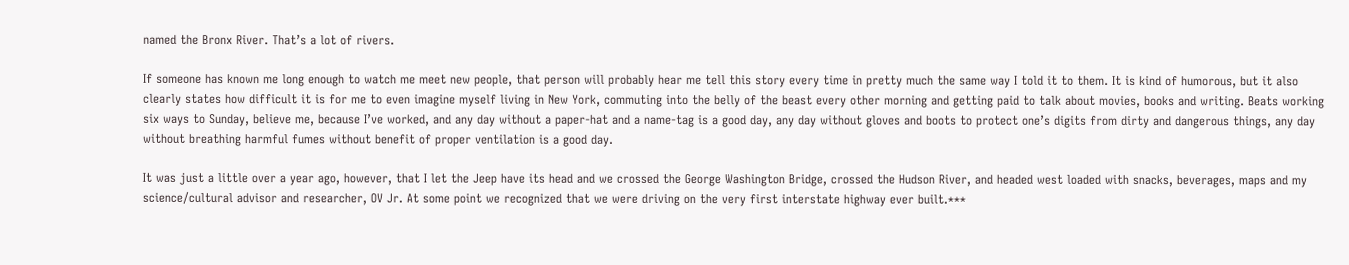named the Bronx River. That’s a lot of rivers.

If someone has known me long enough to watch me meet new people, that person will probably hear me tell this story every time in pretty much the same way I told it to them. It is kind of humorous, but it also clearly states how difficult it is for me to even imagine myself living in New York, commuting into the belly of the beast every other morning and getting paid to talk about movies, books and writing. Beats working six ways to Sunday, believe me, because I’ve worked, and any day without a paper-hat and a name-tag is a good day, any day without gloves and boots to protect one’s digits from dirty and dangerous things, any day without breathing harmful fumes without benefit of proper ventilation is a good day.

It was just a little over a year ago, however, that I let the Jeep have its head and we crossed the George Washington Bridge, crossed the Hudson River, and headed west loaded with snacks, beverages, maps and my science/cultural advisor and researcher, OV Jr. At some point we recognized that we were driving on the very first interstate highway ever built.***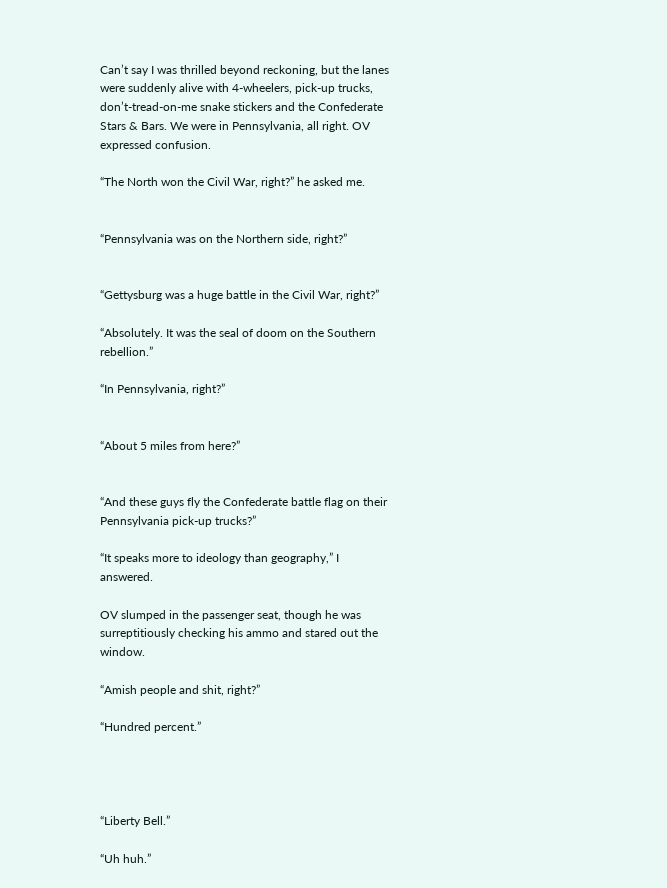Can’t say I was thrilled beyond reckoning, but the lanes were suddenly alive with 4-wheelers, pick-up trucks, don’t-tread-on-me snake stickers and the Confederate Stars & Bars. We were in Pennsylvania, all right. OV expressed confusion.

“The North won the Civil War, right?” he asked me.


“Pennsylvania was on the Northern side, right?”


“Gettysburg was a huge battle in the Civil War, right?”

“Absolutely. It was the seal of doom on the Southern rebellion.”

“In Pennsylvania, right?”


“About 5 miles from here?”


“And these guys fly the Confederate battle flag on their Pennsylvania pick-up trucks?”

“It speaks more to ideology than geography,” I answered.

OV slumped in the passenger seat, though he was surreptitiously checking his ammo and stared out the window.

“Amish people and shit, right?”

“Hundred percent.”




“Liberty Bell.”

“Uh huh.”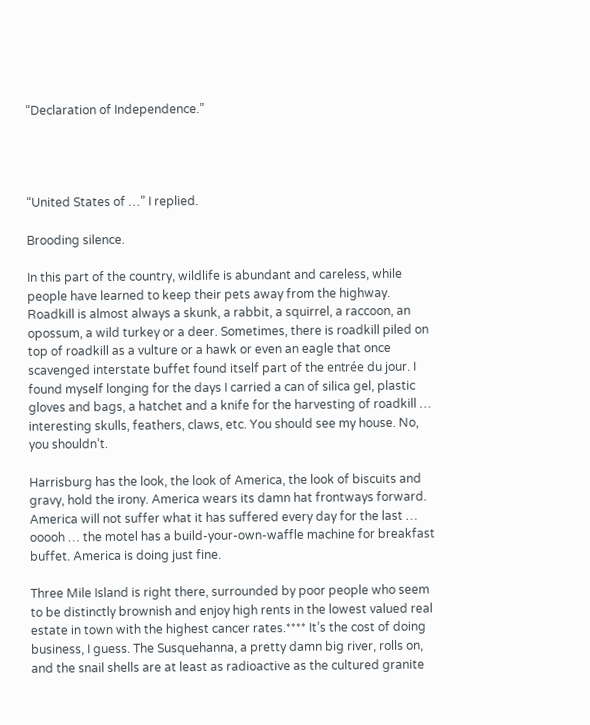“Declaration of Independence.”




“United States of …” I replied.

Brooding silence.

In this part of the country, wildlife is abundant and careless, while people have learned to keep their pets away from the highway. Roadkill is almost always a skunk, a rabbit, a squirrel, a raccoon, an opossum, a wild turkey or a deer. Sometimes, there is roadkill piled on top of roadkill as a vulture or a hawk or even an eagle that once scavenged interstate buffet found itself part of the entrée du jour. I found myself longing for the days I carried a can of silica gel, plastic gloves and bags, a hatchet and a knife for the harvesting of roadkill … interesting skulls, feathers, claws, etc. You should see my house. No, you shouldn’t.

Harrisburg has the look, the look of America, the look of biscuits and gravy, hold the irony. America wears its damn hat frontways forward. America will not suffer what it has suffered every day for the last … ooooh … the motel has a build-your-own-waffle machine for breakfast buffet. America is doing just fine.

Three Mile Island is right there, surrounded by poor people who seem to be distinctly brownish and enjoy high rents in the lowest valued real estate in town with the highest cancer rates.**** It’s the cost of doing business, I guess. The Susquehanna, a pretty damn big river, rolls on, and the snail shells are at least as radioactive as the cultured granite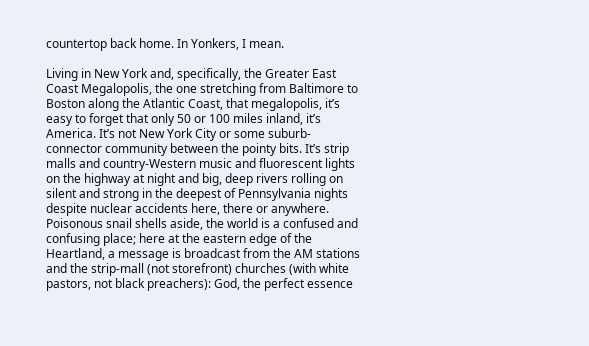countertop back home. In Yonkers, I mean.

Living in New York and, specifically, the Greater East Coast Megalopolis, the one stretching from Baltimore to Boston along the Atlantic Coast, that megalopolis, it’s easy to forget that only 50 or 100 miles inland, it’s America. It’s not New York City or some suburb-connector community between the pointy bits. It’s strip malls and country-Western music and fluorescent lights on the highway at night and big, deep rivers rolling on silent and strong in the deepest of Pennsylvania nights despite nuclear accidents here, there or anywhere. Poisonous snail shells aside, the world is a confused and confusing place; here at the eastern edge of the Heartland, a message is broadcast from the AM stations and the strip-mall (not storefront) churches (with white pastors, not black preachers): God, the perfect essence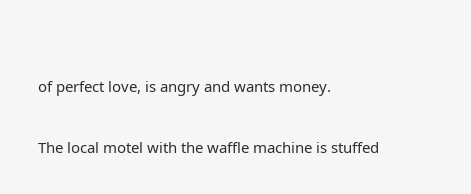of perfect love, is angry and wants money.

The local motel with the waffle machine is stuffed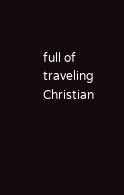full of traveling Christian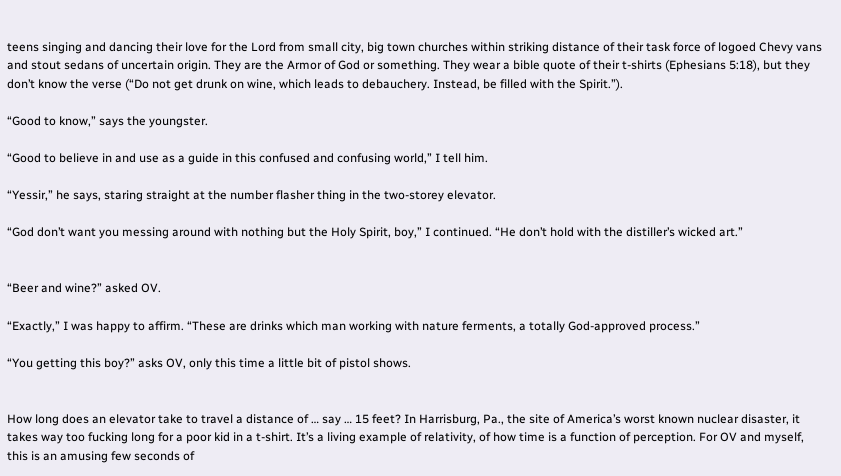teens singing and dancing their love for the Lord from small city, big town churches within striking distance of their task force of logoed Chevy vans and stout sedans of uncertain origin. They are the Armor of God or something. They wear a bible quote of their t-shirts (Ephesians 5:18), but they don’t know the verse (“Do not get drunk on wine, which leads to debauchery. Instead, be filled with the Spirit.”).

“Good to know,” says the youngster.

“Good to believe in and use as a guide in this confused and confusing world,” I tell him.

“Yessir,” he says, staring straight at the number flasher thing in the two-storey elevator.

“God don’t want you messing around with nothing but the Holy Spirit, boy,” I continued. “He don’t hold with the distiller’s wicked art.”


“Beer and wine?” asked OV.

“Exactly,” I was happy to affirm. “These are drinks which man working with nature ferments, a totally God-approved process.”

“You getting this boy?” asks OV, only this time a little bit of pistol shows.


How long does an elevator take to travel a distance of … say … 15 feet? In Harrisburg, Pa., the site of America’s worst known nuclear disaster, it takes way too fucking long for a poor kid in a t-shirt. It’s a living example of relativity, of how time is a function of perception. For OV and myself, this is an amusing few seconds of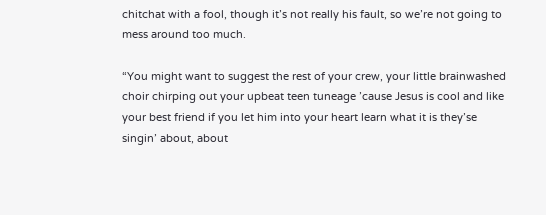chitchat with a fool, though it’s not really his fault, so we’re not going to mess around too much.

“You might want to suggest the rest of your crew, your little brainwashed choir chirping out your upbeat teen tuneage ’cause Jesus is cool and like your best friend if you let him into your heart learn what it is they’se singin’ about, about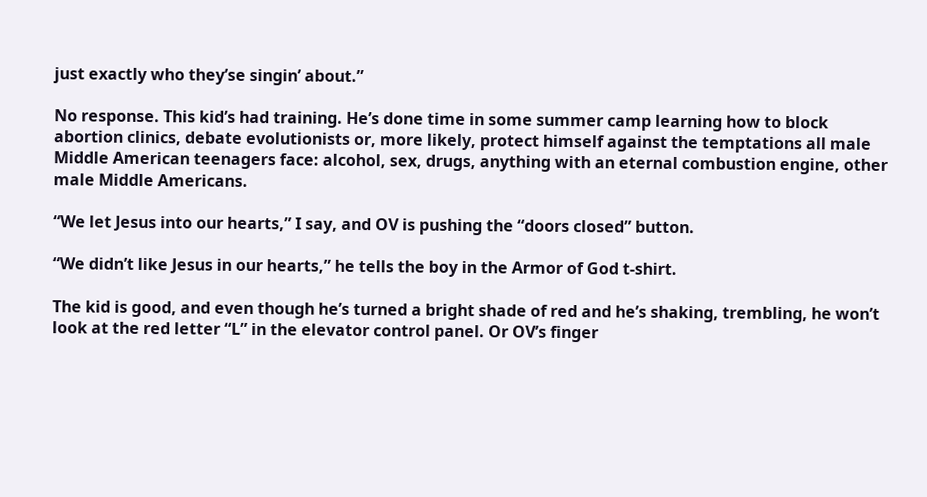just exactly who they’se singin’ about.”

No response. This kid’s had training. He’s done time in some summer camp learning how to block abortion clinics, debate evolutionists or, more likely, protect himself against the temptations all male Middle American teenagers face: alcohol, sex, drugs, anything with an eternal combustion engine, other male Middle Americans.

“We let Jesus into our hearts,” I say, and OV is pushing the “doors closed” button.

“We didn’t like Jesus in our hearts,” he tells the boy in the Armor of God t-shirt.

The kid is good, and even though he’s turned a bright shade of red and he’s shaking, trembling, he won’t look at the red letter “L” in the elevator control panel. Or OV’s finger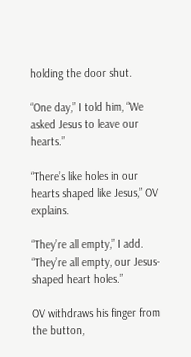holding the door shut.

“One day,” I told him, “We asked Jesus to leave our hearts.”

“There’s like holes in our hearts shaped like Jesus,” OV explains.

“They’re all empty,” I add. “They’re all empty, our Jesus-shaped heart holes.”

OV withdraws his finger from the button,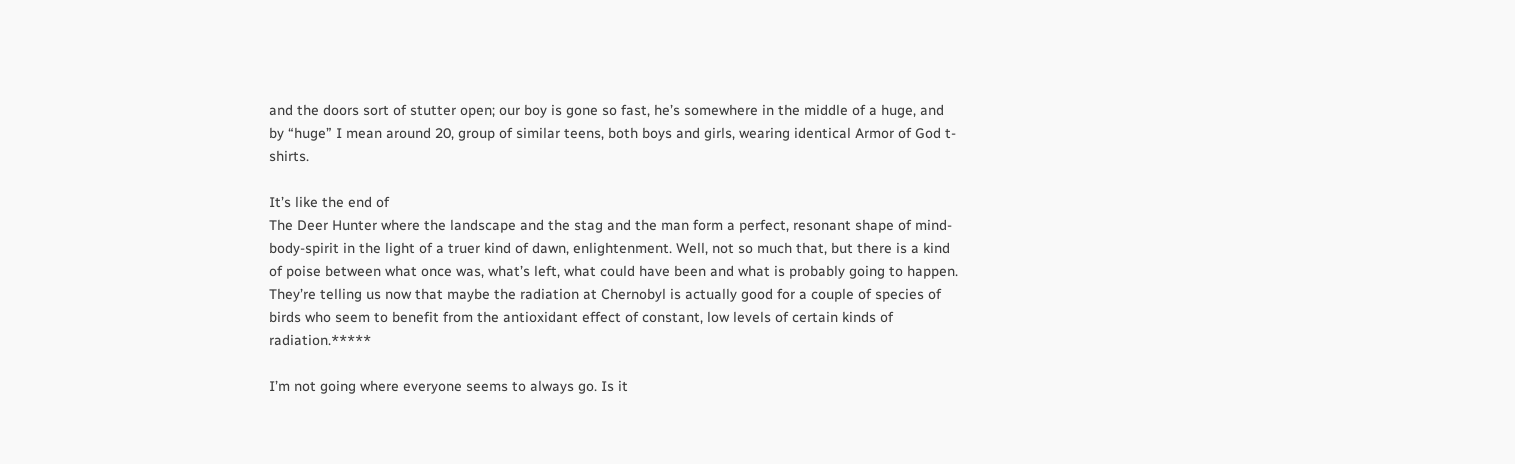and the doors sort of stutter open; our boy is gone so fast, he’s somewhere in the middle of a huge, and by “huge” I mean around 20, group of similar teens, both boys and girls, wearing identical Armor of God t-shirts.

It’s like the end of
The Deer Hunter where the landscape and the stag and the man form a perfect, resonant shape of mind-body-spirit in the light of a truer kind of dawn, enlightenment. Well, not so much that, but there is a kind of poise between what once was, what’s left, what could have been and what is probably going to happen. They’re telling us now that maybe the radiation at Chernobyl is actually good for a couple of species of birds who seem to benefit from the antioxidant effect of constant, low levels of certain kinds of radiation.*****

I’m not going where everyone seems to always go. Is it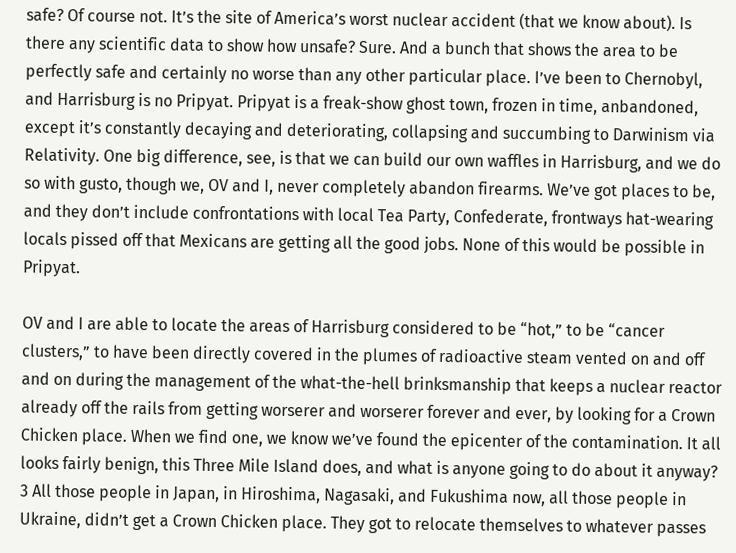safe? Of course not. It’s the site of America’s worst nuclear accident (that we know about). Is there any scientific data to show how unsafe? Sure. And a bunch that shows the area to be perfectly safe and certainly no worse than any other particular place. I’ve been to Chernobyl, and Harrisburg is no Pripyat. Pripyat is a freak-show ghost town, frozen in time, anbandoned, except it’s constantly decaying and deteriorating, collapsing and succumbing to Darwinism via Relativity. One big difference, see, is that we can build our own waffles in Harrisburg, and we do so with gusto, though we, OV and I, never completely abandon firearms. We’ve got places to be, and they don’t include confrontations with local Tea Party, Confederate, frontways hat-wearing locals pissed off that Mexicans are getting all the good jobs. None of this would be possible in Pripyat.

OV and I are able to locate the areas of Harrisburg considered to be “hot,” to be “cancer clusters,” to have been directly covered in the plumes of radioactive steam vented on and off and on during the management of the what-the-hell brinksmanship that keeps a nuclear reactor already off the rails from getting worserer and worserer forever and ever, by looking for a Crown Chicken place. When we find one, we know we’ve found the epicenter of the contamination. It all looks fairly benign, this Three Mile Island does, and what is anyone going to do about it anyway?
3 All those people in Japan, in Hiroshima, Nagasaki, and Fukushima now, all those people in Ukraine, didn’t get a Crown Chicken place. They got to relocate themselves to whatever passes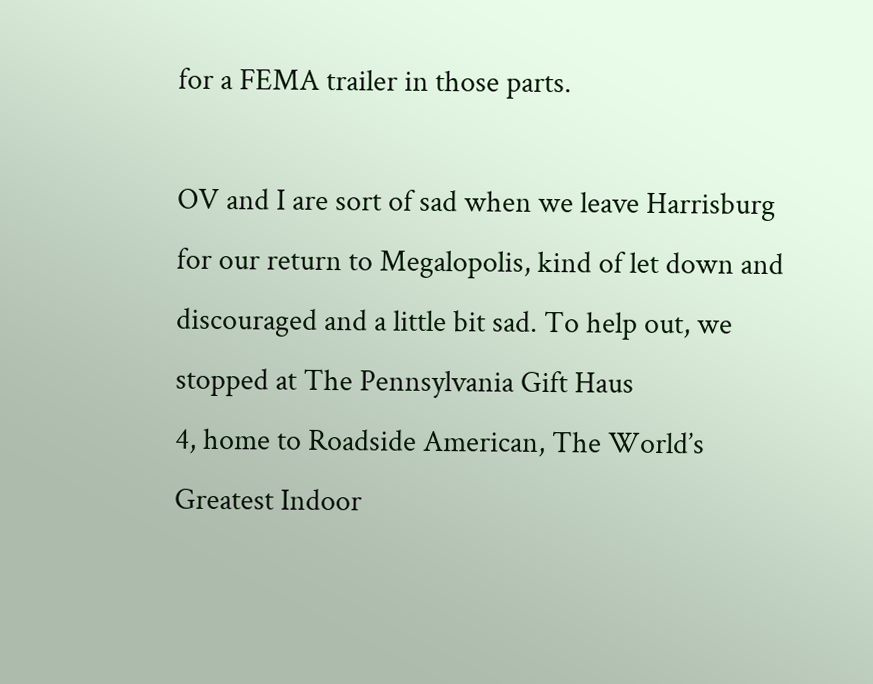for a FEMA trailer in those parts.

OV and I are sort of sad when we leave Harrisburg for our return to Megalopolis, kind of let down and discouraged and a little bit sad. To help out, we stopped at The Pennsylvania Gift Haus
4, home to Roadside American, The World’s Greatest Indoor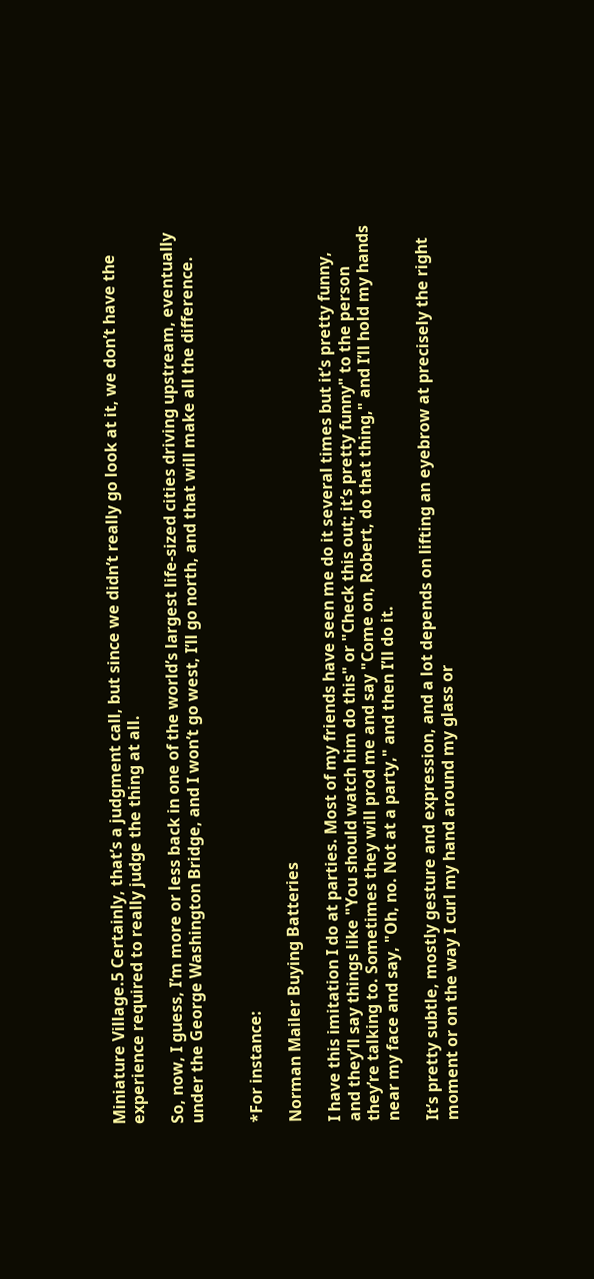Miniature Village.5 Certainly, that’s a judgment call, but since we didn’t really go look at it, we don’t have the experience required to really judge the thing at all.

So, now, I guess, I’m more or less back in one of the world’s largest life-sized cities driving upstream, eventually under the George Washington Bridge, and I won’t go west, I’ll go north, and that will make all the difference.


*For instance:

Norman Mailer Buying Batteries

I have this imitation I do at parties. Most of my friends have seen me do it several times but it’s pretty funny, and they’ll say things like "You should watch him do this" or "Check this out; it’s pretty funny" to the person they’re talking to. Sometimes they will prod me and say "Come on, Robert, do that thing," and I’ll hold my hands near my face and say, "Oh, no. Not at a party," and then I’ll do it.

It’s pretty subtle, mostly gesture and expression, and a lot depends on lifting an eyebrow at precisely the right moment or on the way I curl my hand around my glass or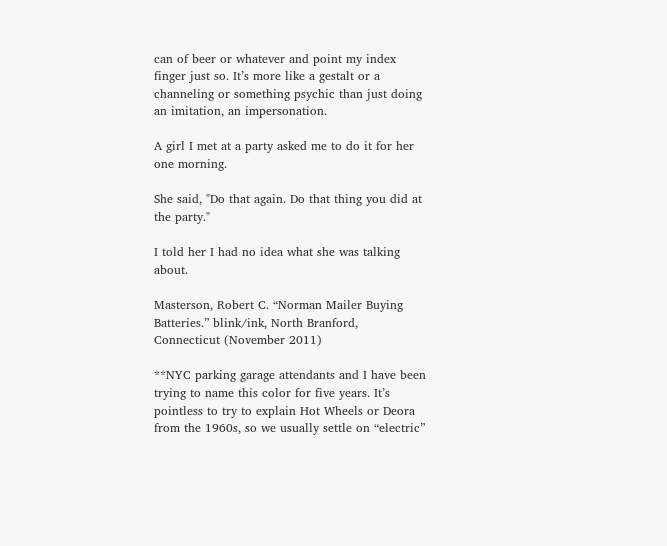can of beer or whatever and point my index finger just so. It’s more like a gestalt or a channeling or something psychic than just doing an imitation, an impersonation.

A girl I met at a party asked me to do it for her one morning.

She said, "Do that again. Do that thing you did at the party."

I told her I had no idea what she was talking about.

Masterson, Robert C. “Norman Mailer Buying Batteries.” blink/ink, North Branford, Connecticut (November 2011)

**NYC parking garage attendants and I have been trying to name this color for five years. It’s pointless to try to explain Hot Wheels or Deora from the 1960s, so we usually settle on “electric”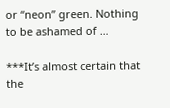or “neon” green. Nothing to be ashamed of …

***It’s almost certain that the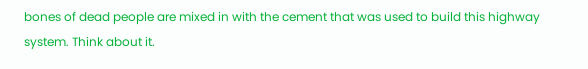bones of dead people are mixed in with the cement that was used to build this highway system. Think about it.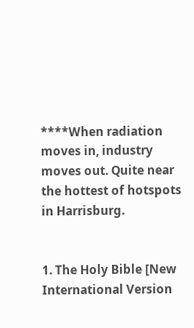****When radiation moves in, industry moves out. Quite near the hottest of hotspots in Harrisburg.


1. The Holy Bible [New International Version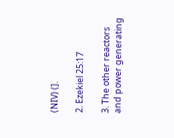(NIV) (].

2. Ezekiel 25:17

3. The other reactors and power generating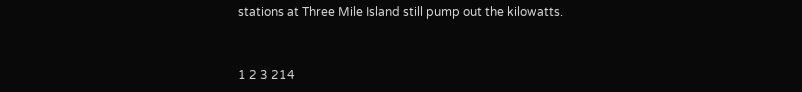stations at Three Mile Island still pump out the kilowatts.


1 2 3 214